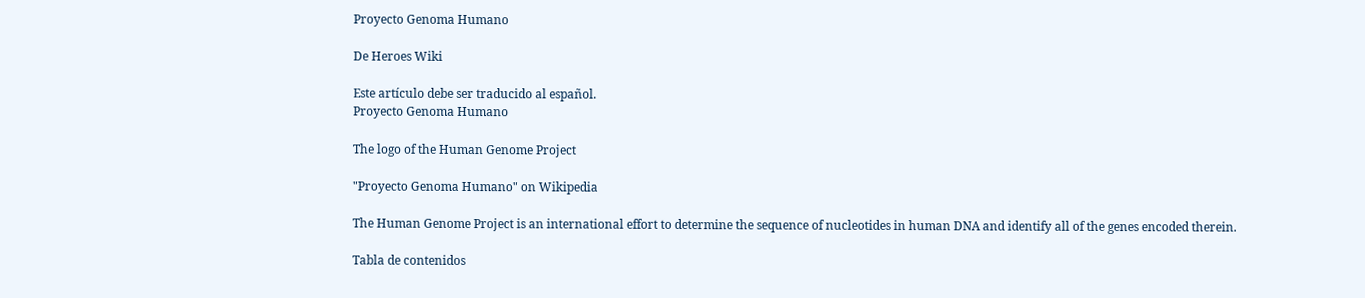Proyecto Genoma Humano

De Heroes Wiki

Este artículo debe ser traducido al español.
Proyecto Genoma Humano

The logo of the Human Genome Project

"Proyecto Genoma Humano" on Wikipedia

The Human Genome Project is an international effort to determine the sequence of nucleotides in human DNA and identify all of the genes encoded therein.

Tabla de contenidos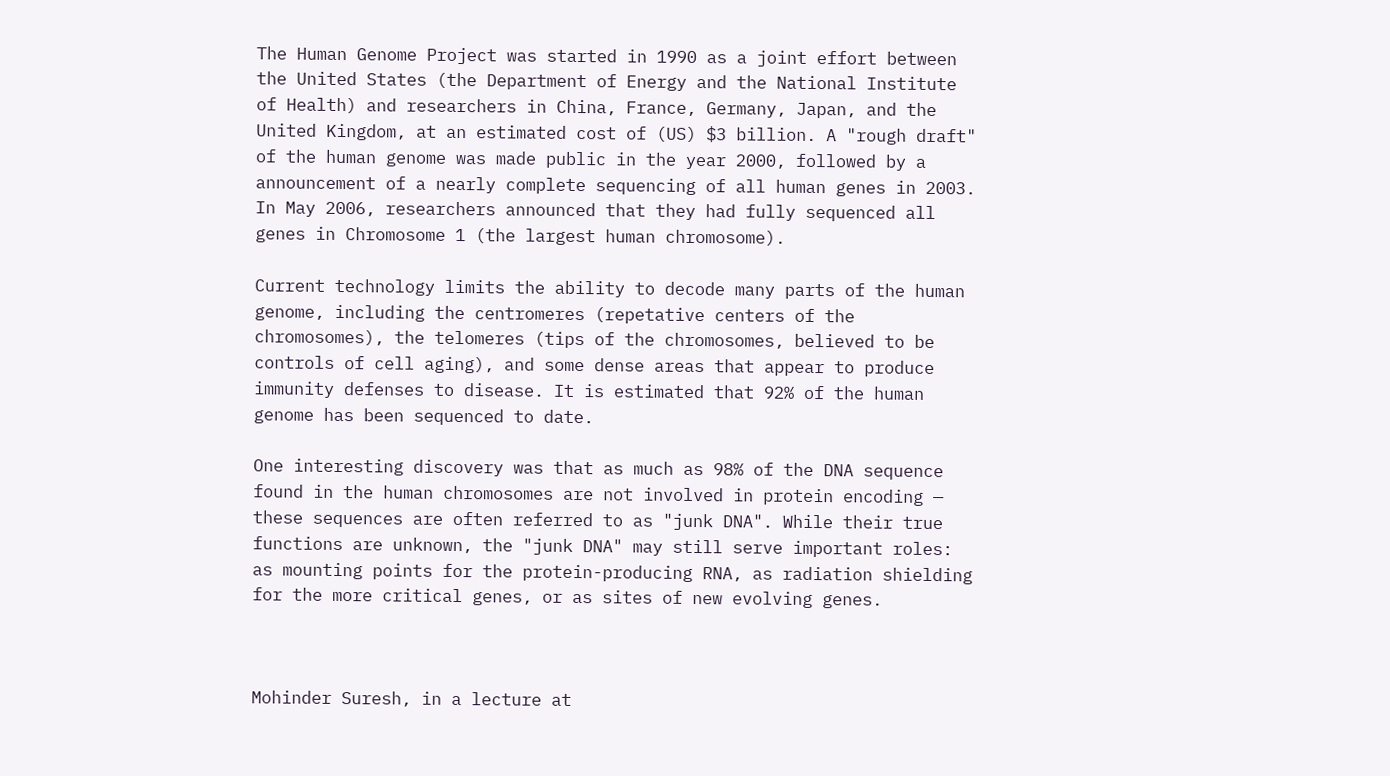The Human Genome Project was started in 1990 as a joint effort between the United States (the Department of Energy and the National Institute of Health) and researchers in China, France, Germany, Japan, and the United Kingdom, at an estimated cost of (US) $3 billion. A "rough draft" of the human genome was made public in the year 2000, followed by a announcement of a nearly complete sequencing of all human genes in 2003. In May 2006, researchers announced that they had fully sequenced all genes in Chromosome 1 (the largest human chromosome).

Current technology limits the ability to decode many parts of the human genome, including the centromeres (repetative centers of the chromosomes), the telomeres (tips of the chromosomes, believed to be controls of cell aging), and some dense areas that appear to produce immunity defenses to disease. It is estimated that 92% of the human genome has been sequenced to date.

One interesting discovery was that as much as 98% of the DNA sequence found in the human chromosomes are not involved in protein encoding — these sequences are often referred to as "junk DNA". While their true functions are unknown, the "junk DNA" may still serve important roles: as mounting points for the protein-producing RNA, as radiation shielding for the more critical genes, or as sites of new evolving genes.



Mohinder Suresh, in a lecture at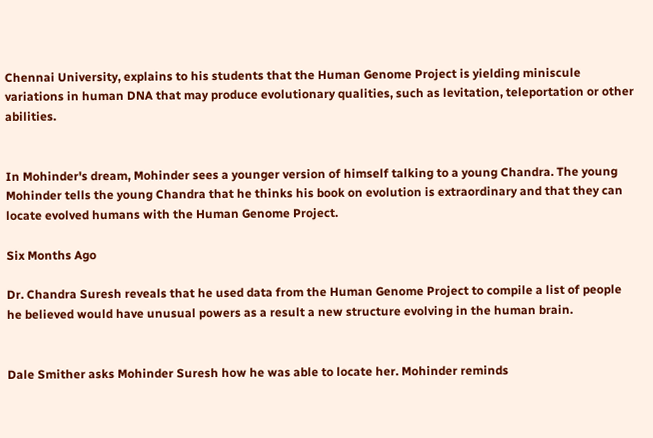Chennai University, explains to his students that the Human Genome Project is yielding miniscule variations in human DNA that may produce evolutionary qualities, such as levitation, teleportation or other abilities.


In Mohinder's dream, Mohinder sees a younger version of himself talking to a young Chandra. The young Mohinder tells the young Chandra that he thinks his book on evolution is extraordinary and that they can locate evolved humans with the Human Genome Project.

Six Months Ago

Dr. Chandra Suresh reveals that he used data from the Human Genome Project to compile a list of people he believed would have unusual powers as a result a new structure evolving in the human brain.


Dale Smither asks Mohinder Suresh how he was able to locate her. Mohinder reminds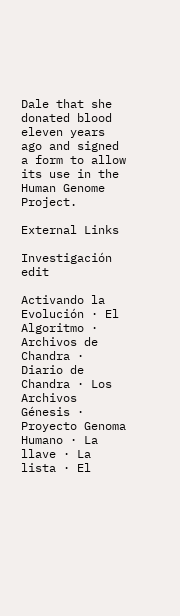Dale that she donated blood eleven years ago and signed a form to allow its use in the Human Genome Project.

External Links

Investigación edit

Activando la Evolución · El Algoritmo · Archivos de Chandra · Diario de Chandra · Los Archivos Génesis · Proyecto Genoma Humano · La llave · La lista · El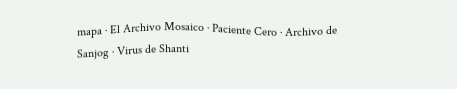mapa · El Archivo Mosaico · Paciente Cero · Archivo de Sanjog · Virus de Shanti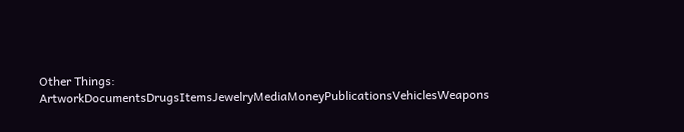Other Things: ArtworkDocumentsDrugsItemsJewelryMediaMoneyPublicationsVehiclesWeapons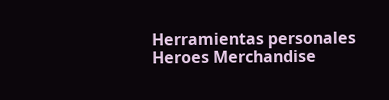Herramientas personales
Heroes Merchandise